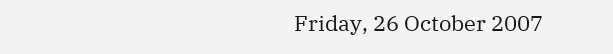Friday, 26 October 2007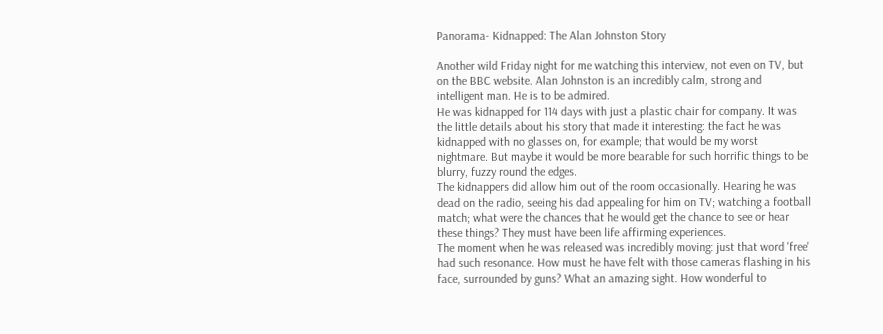Panorama- Kidnapped: The Alan Johnston Story

Another wild Friday night for me watching this interview, not even on TV, but on the BBC website. Alan Johnston is an incredibly calm, strong and intelligent man. He is to be admired.
He was kidnapped for 114 days with just a plastic chair for company. It was the little details about his story that made it interesting: the fact he was kidnapped with no glasses on, for example; that would be my worst nightmare. But maybe it would be more bearable for such horrific things to be blurry, fuzzy round the edges.
The kidnappers did allow him out of the room occasionally. Hearing he was dead on the radio, seeing his dad appealing for him on TV; watching a football match; what were the chances that he would get the chance to see or hear these things? They must have been life affirming experiences.
The moment when he was released was incredibly moving: just that word 'free' had such resonance. How must he have felt with those cameras flashing in his face, surrounded by guns? What an amazing sight. How wonderful to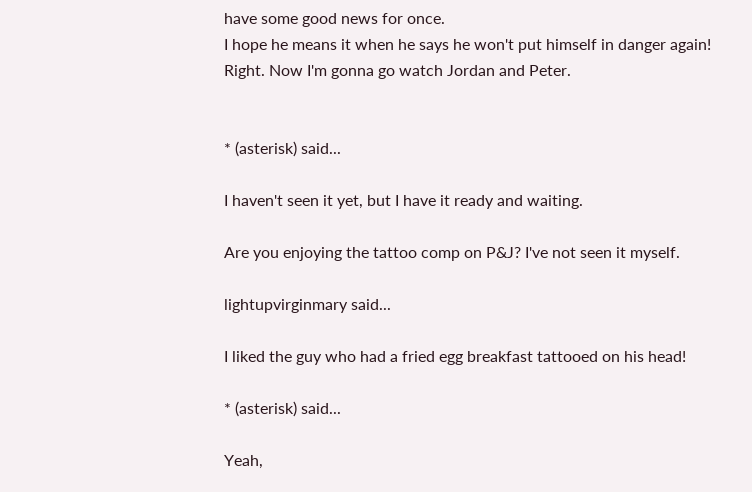have some good news for once.
I hope he means it when he says he won't put himself in danger again!
Right. Now I'm gonna go watch Jordan and Peter.


* (asterisk) said...

I haven't seen it yet, but I have it ready and waiting.

Are you enjoying the tattoo comp on P&J? I've not seen it myself.

lightupvirginmary said...

I liked the guy who had a fried egg breakfast tattooed on his head!

* (asterisk) said...

Yeah,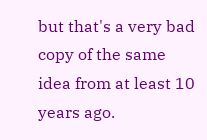but that's a very bad copy of the same idea from at least 10 years ago.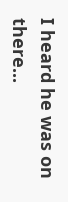I heard he was on there...